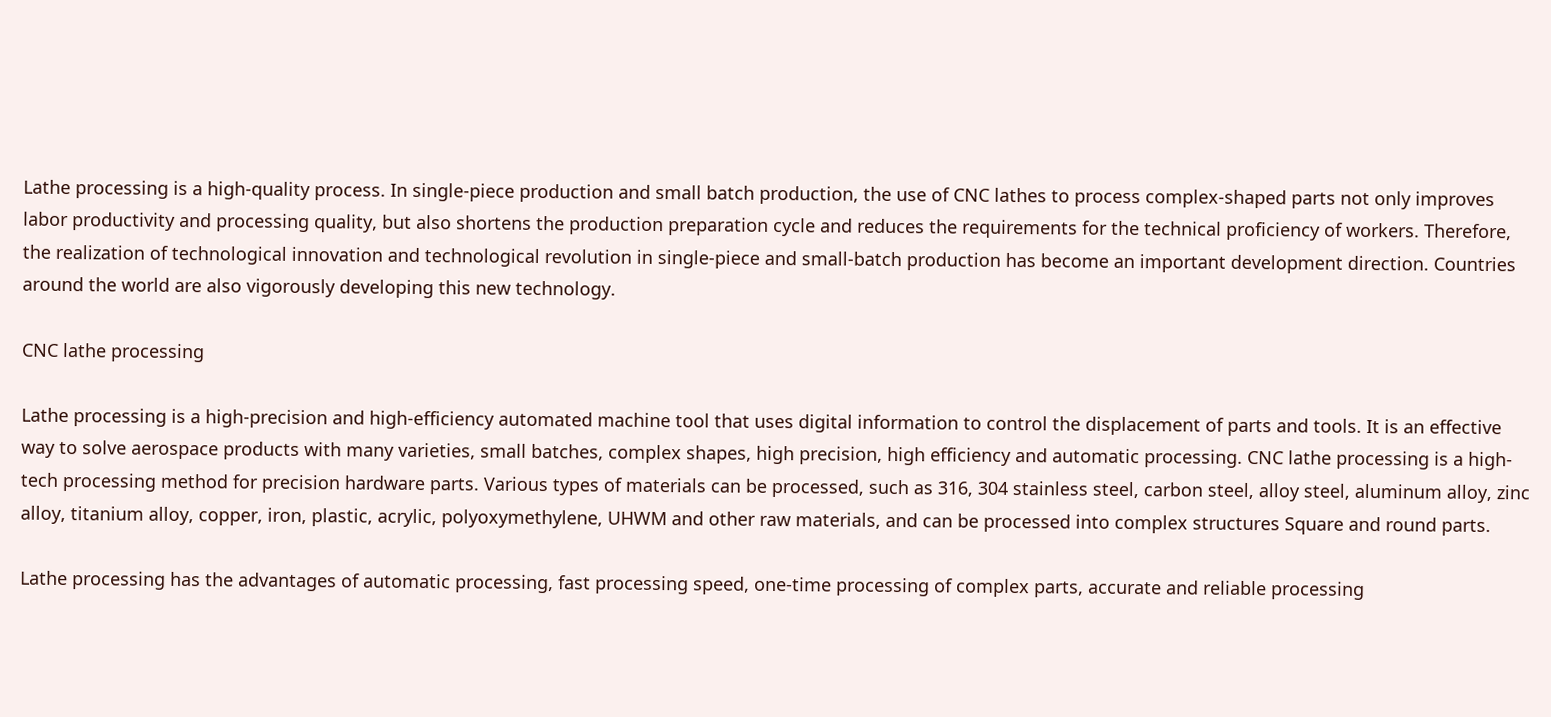Lathe processing is a high-quality process. In single-piece production and small batch production, the use of CNC lathes to process complex-shaped parts not only improves labor productivity and processing quality, but also shortens the production preparation cycle and reduces the requirements for the technical proficiency of workers. Therefore, the realization of technological innovation and technological revolution in single-piece and small-batch production has become an important development direction. Countries around the world are also vigorously developing this new technology.

CNC lathe processing

Lathe processing is a high-precision and high-efficiency automated machine tool that uses digital information to control the displacement of parts and tools. It is an effective way to solve aerospace products with many varieties, small batches, complex shapes, high precision, high efficiency and automatic processing. CNC lathe processing is a high-tech processing method for precision hardware parts. Various types of materials can be processed, such as 316, 304 stainless steel, carbon steel, alloy steel, aluminum alloy, zinc alloy, titanium alloy, copper, iron, plastic, acrylic, polyoxymethylene, UHWM and other raw materials, and can be processed into complex structures Square and round parts.

Lathe processing has the advantages of automatic processing, fast processing speed, one-time processing of complex parts, accurate and reliable processing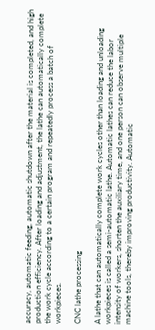accuracy, automatic feeding, automatic shutdown after the material is completed, and high production efficiency. After loading and adjustment, the lathe can automatically complete the work cycle according to a certain program and repeatedly process a batch of workpieces.

CNC lathe processing

A lathe that can automatically complete work cycles other than loading and unloading workpieces is called a semi-automatic lathe. Automatic lathes can reduce the labor intensity of workers, shorten the auxiliary time, and one person can observe multiple machine tools, thereby improving productivity. Automatic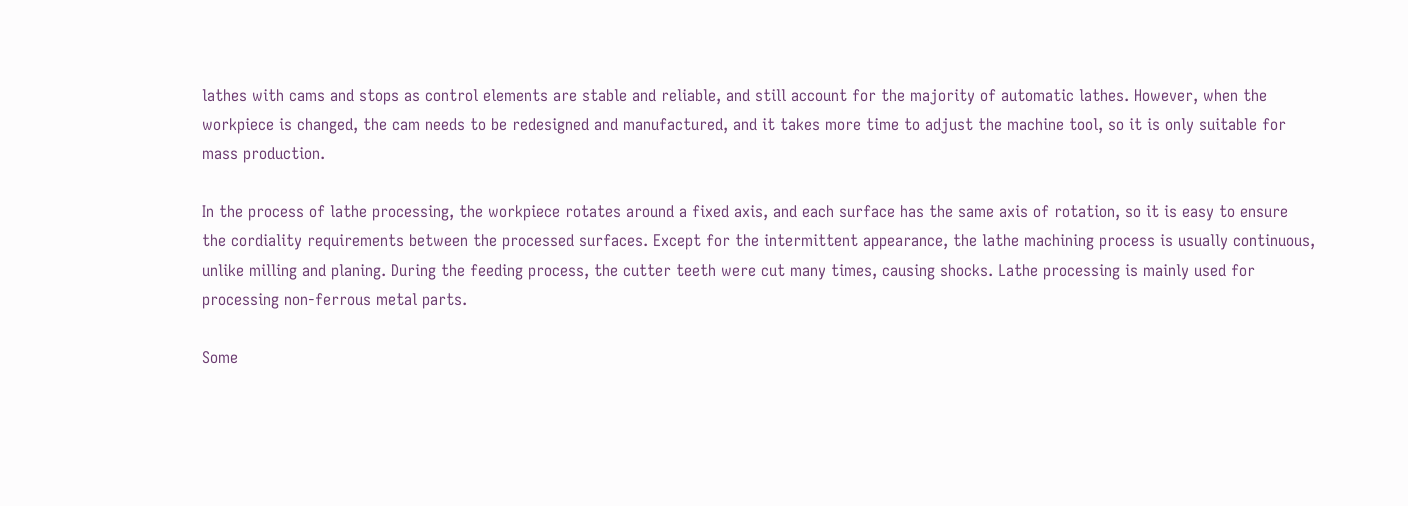lathes with cams and stops as control elements are stable and reliable, and still account for the majority of automatic lathes. However, when the workpiece is changed, the cam needs to be redesigned and manufactured, and it takes more time to adjust the machine tool, so it is only suitable for mass production.

In the process of lathe processing, the workpiece rotates around a fixed axis, and each surface has the same axis of rotation, so it is easy to ensure the cordiality requirements between the processed surfaces. Except for the intermittent appearance, the lathe machining process is usually continuous, unlike milling and planing. During the feeding process, the cutter teeth were cut many times, causing shocks. Lathe processing is mainly used for processing non-ferrous metal parts.

Some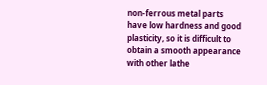non-ferrous metal parts have low hardness and good plasticity, so it is difficult to obtain a smooth appearance with other lathe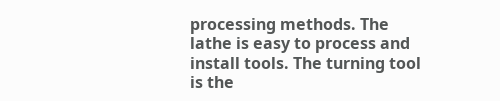processing methods. The lathe is easy to process and install tools. The turning tool is the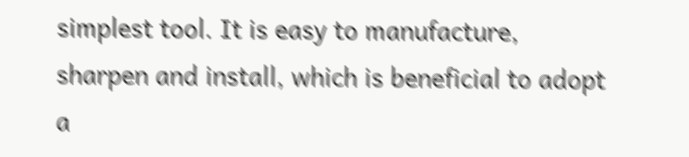simplest tool. It is easy to manufacture, sharpen and install, which is beneficial to adopt a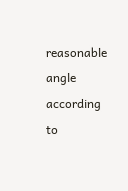reasonable angle according to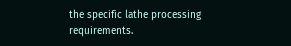the specific lathe processing requirements.